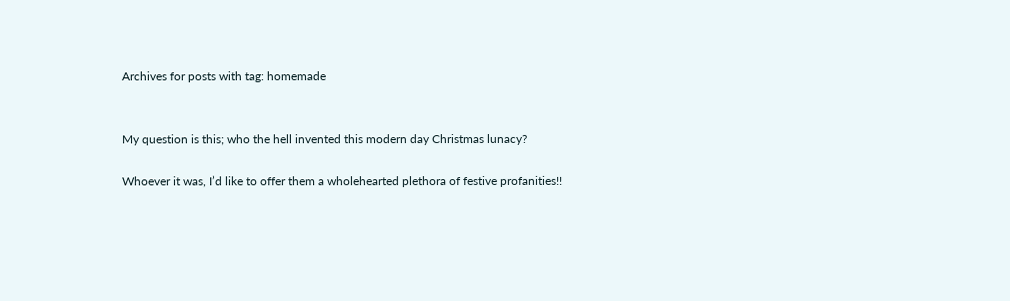Archives for posts with tag: homemade


My question is this; who the hell invented this modern day Christmas lunacy?

Whoever it was, I’d like to offer them a wholehearted plethora of festive profanities!!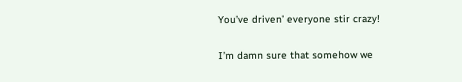You’ve driven’ everyone stir crazy!

I’m damn sure that somehow we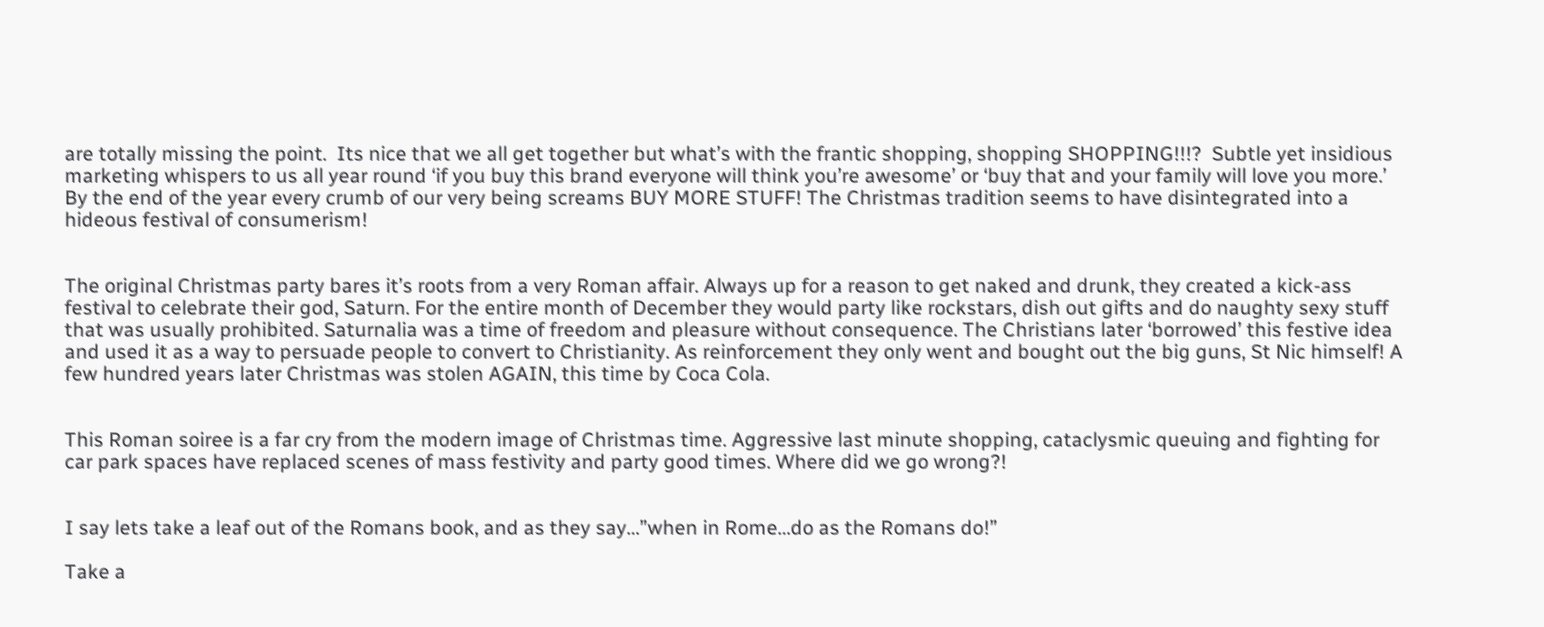are totally missing the point.  Its nice that we all get together but what’s with the frantic shopping, shopping SHOPPING!!!?  Subtle yet insidious marketing whispers to us all year round ‘if you buy this brand everyone will think you’re awesome’ or ‘buy that and your family will love you more.’  By the end of the year every crumb of our very being screams BUY MORE STUFF! The Christmas tradition seems to have disintegrated into a hideous festival of consumerism!


The original Christmas party bares it’s roots from a very Roman affair. Always up for a reason to get naked and drunk, they created a kick-ass festival to celebrate their god, Saturn. For the entire month of December they would party like rockstars, dish out gifts and do naughty sexy stuff that was usually prohibited. Saturnalia was a time of freedom and pleasure without consequence. The Christians later ‘borrowed’ this festive idea and used it as a way to persuade people to convert to Christianity. As reinforcement they only went and bought out the big guns, St Nic himself! A few hundred years later Christmas was stolen AGAIN, this time by Coca Cola.


This Roman soiree is a far cry from the modern image of Christmas time. Aggressive last minute shopping, cataclysmic queuing and fighting for car park spaces have replaced scenes of mass festivity and party good times. Where did we go wrong?!


I say lets take a leaf out of the Romans book, and as they say…”when in Rome…do as the Romans do!”

Take a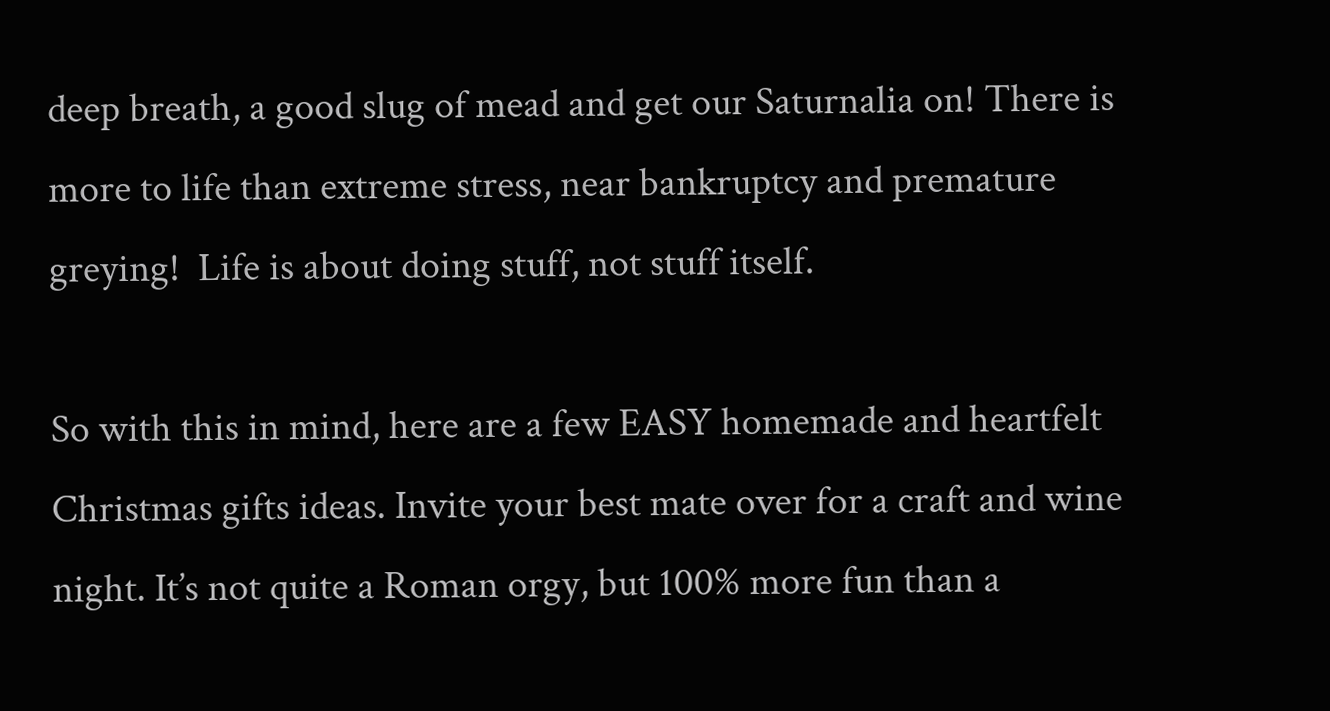deep breath, a good slug of mead and get our Saturnalia on! There is more to life than extreme stress, near bankruptcy and premature greying!  Life is about doing stuff, not stuff itself.

So with this in mind, here are a few EASY homemade and heartfelt Christmas gifts ideas. Invite your best mate over for a craft and wine night. It’s not quite a Roman orgy, but 100% more fun than a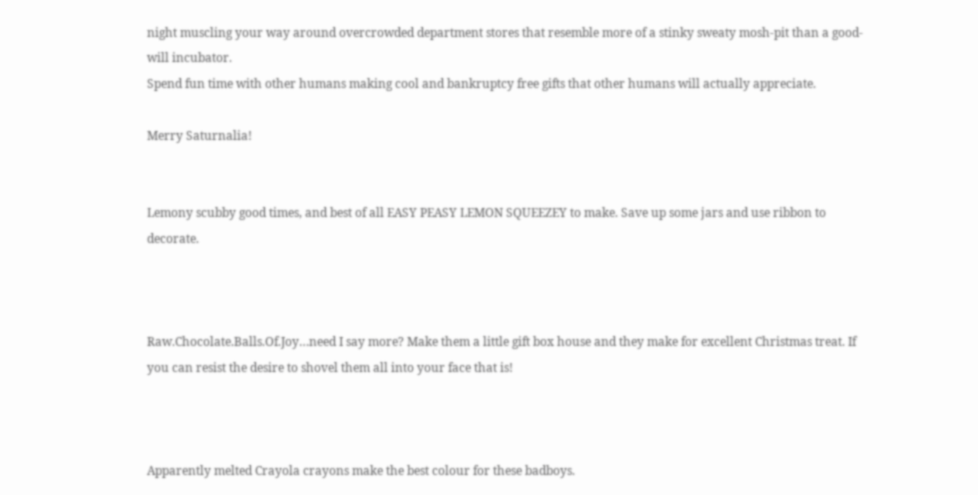night muscling your way around overcrowded department stores that resemble more of a stinky sweaty mosh-pit than a good-will incubator.
Spend fun time with other humans making cool and bankruptcy free gifts that other humans will actually appreciate.

Merry Saturnalia!


Lemony scubby good times, and best of all EASY PEASY LEMON SQUEEZEY to make. Save up some jars and use ribbon to decorate.



Raw.Chocolate.Balls.Of.Joy…need I say more? Make them a little gift box house and they make for excellent Christmas treat. If you can resist the desire to shovel them all into your face that is!



Apparently melted Crayola crayons make the best colour for these badboys.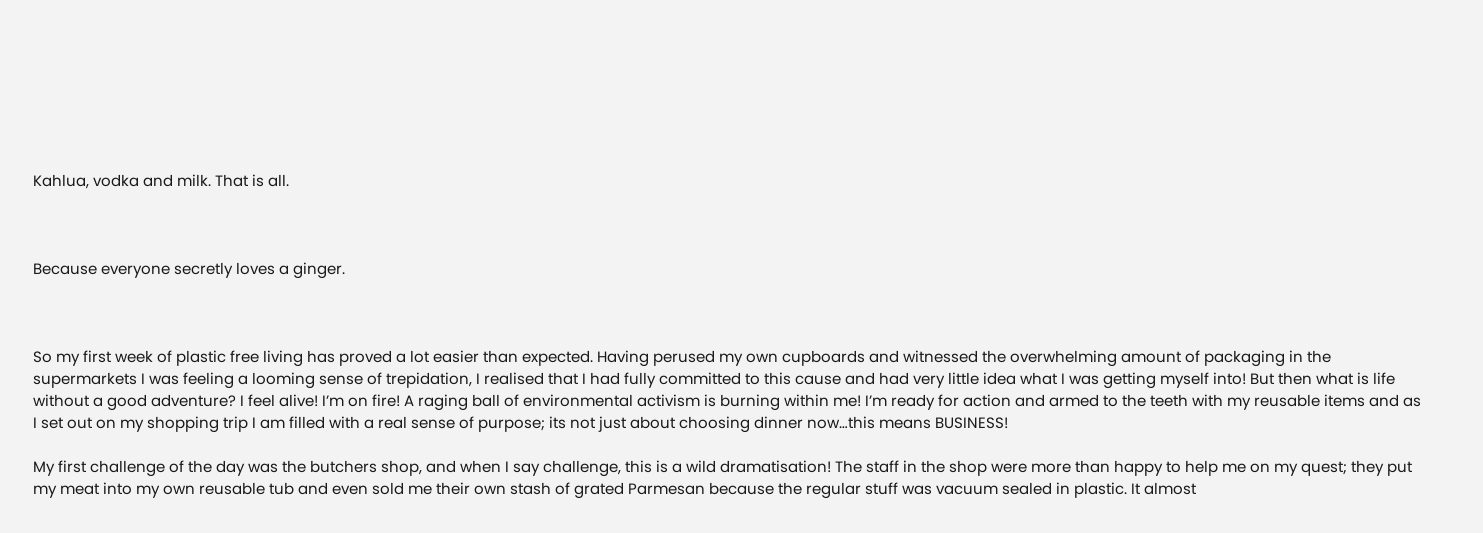Kahlua, vodka and milk. That is all.



Because everyone secretly loves a ginger.



So my first week of plastic free living has proved a lot easier than expected. Having perused my own cupboards and witnessed the overwhelming amount of packaging in the supermarkets I was feeling a looming sense of trepidation, I realised that I had fully committed to this cause and had very little idea what I was getting myself into! But then what is life without a good adventure? I feel alive! I’m on fire! A raging ball of environmental activism is burning within me! I’m ready for action and armed to the teeth with my reusable items and as I set out on my shopping trip I am filled with a real sense of purpose; its not just about choosing dinner now…this means BUSINESS!

My first challenge of the day was the butchers shop, and when I say challenge, this is a wild dramatisation! The staff in the shop were more than happy to help me on my quest; they put my meat into my own reusable tub and even sold me their own stash of grated Parmesan because the regular stuff was vacuum sealed in plastic. It almost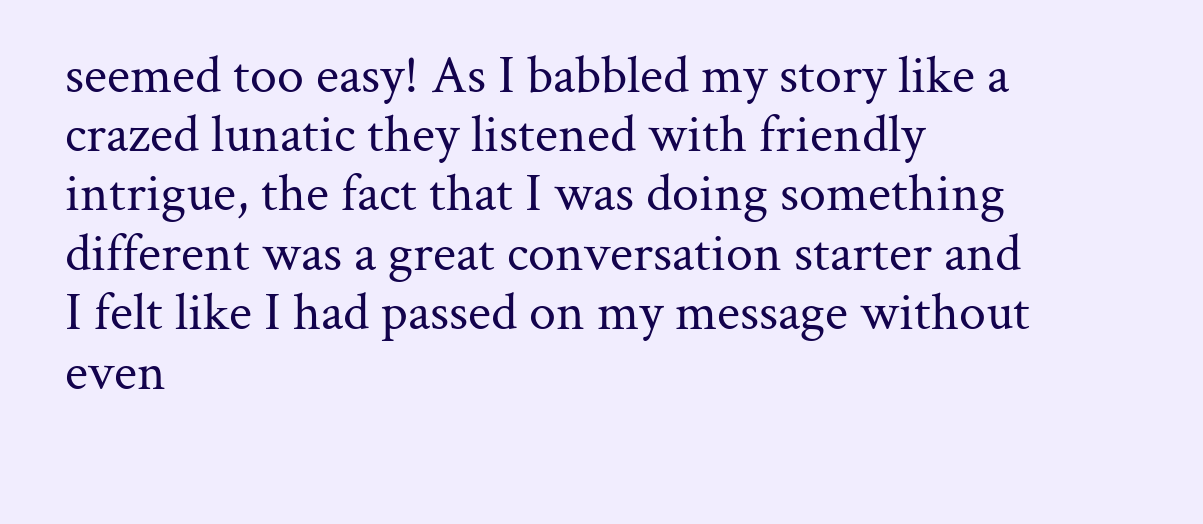seemed too easy! As I babbled my story like a crazed lunatic they listened with friendly intrigue, the fact that I was doing something different was a great conversation starter and I felt like I had passed on my message without even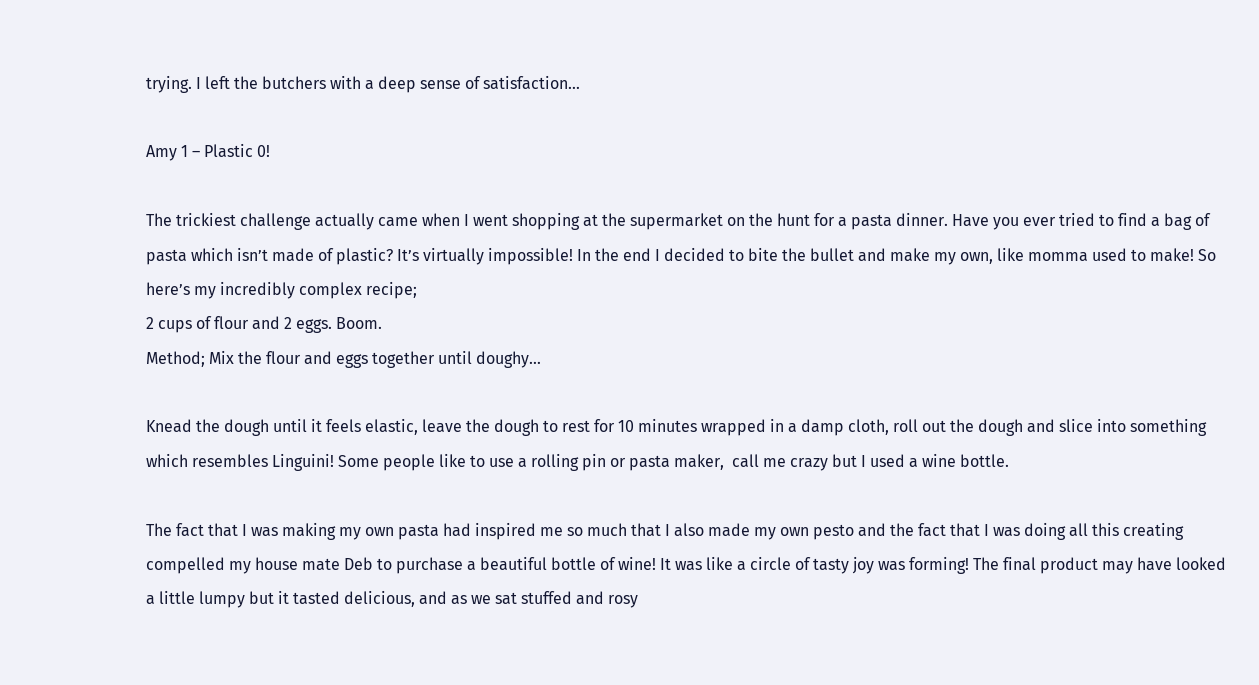trying. I left the butchers with a deep sense of satisfaction…

Amy 1 – Plastic 0!

The trickiest challenge actually came when I went shopping at the supermarket on the hunt for a pasta dinner. Have you ever tried to find a bag of pasta which isn’t made of plastic? It’s virtually impossible! In the end I decided to bite the bullet and make my own, like momma used to make! So here’s my incredibly complex recipe;
2 cups of flour and 2 eggs. Boom.
Method; Mix the flour and eggs together until doughy…

Knead the dough until it feels elastic, leave the dough to rest for 10 minutes wrapped in a damp cloth, roll out the dough and slice into something which resembles Linguini! Some people like to use a rolling pin or pasta maker,  call me crazy but I used a wine bottle.

The fact that I was making my own pasta had inspired me so much that I also made my own pesto and the fact that I was doing all this creating compelled my house mate Deb to purchase a beautiful bottle of wine! It was like a circle of tasty joy was forming! The final product may have looked a little lumpy but it tasted delicious, and as we sat stuffed and rosy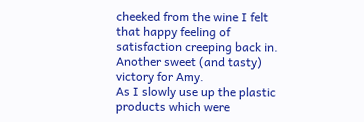cheeked from the wine I felt that happy feeling of satisfaction creeping back in. Another sweet (and tasty) victory for Amy.
As I slowly use up the plastic products which were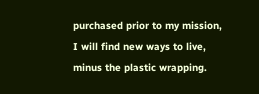purchased prior to my mission, I will find new ways to live, minus the plastic wrapping.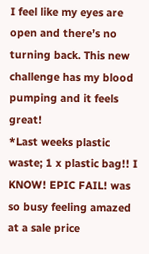I feel like my eyes are open and there’s no turning back. This new challenge has my blood pumping and it feels great!
*Last weeks plastic waste; 1 x plastic bag!! I KNOW! EPIC FAIL! was so busy feeling amazed at a sale price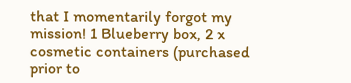that I momentarily forgot my mission! 1 Blueberry box, 2 x cosmetic containers (purchased prior to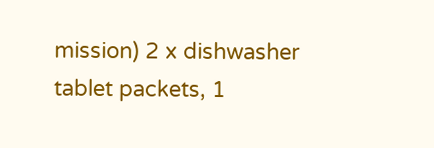mission) 2 x dishwasher tablet packets, 1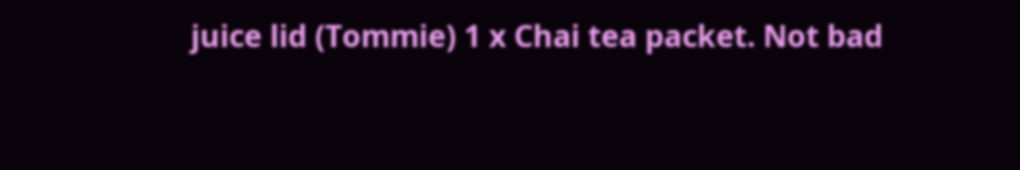juice lid (Tommie) 1 x Chai tea packet. Not bad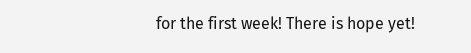for the first week! There is hope yet!